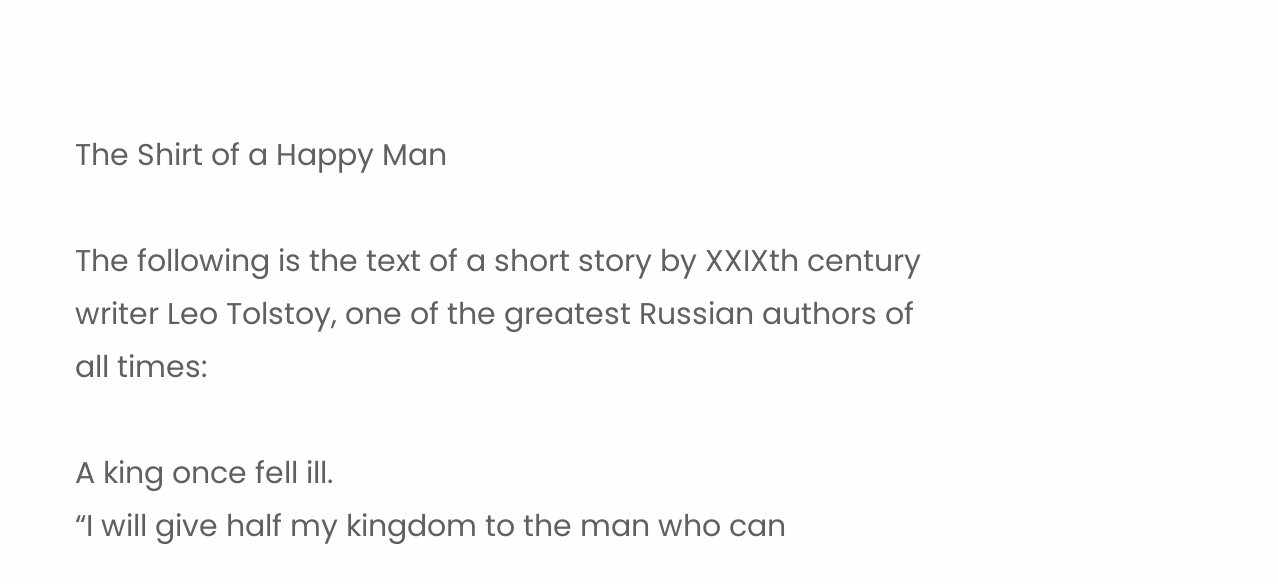The Shirt of a Happy Man

The following is the text of a short story by XXIXth century writer Leo Tolstoy, one of the greatest Russian authors of all times:

A king once fell ill.
“I will give half my kingdom to the man who can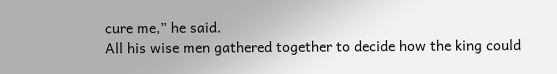cure me,” he said.
All his wise men gathered together to decide how the king could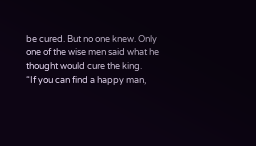be cured. But no one knew. Only one of the wise men said what he thought would cure the king.
“If you can find a happy man,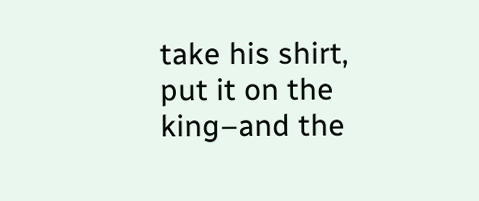take his shirt, put it on the king–and the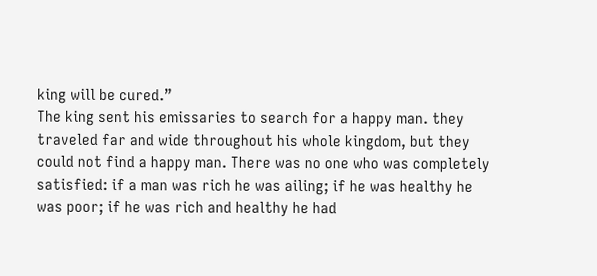king will be cured.”
The king sent his emissaries to search for a happy man. they traveled far and wide throughout his whole kingdom, but they could not find a happy man. There was no one who was completely satisfied: if a man was rich he was ailing; if he was healthy he was poor; if he was rich and healthy he had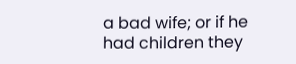a bad wife; or if he had children they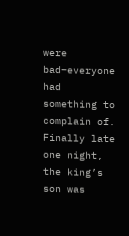were bad–everyone had something to complain of.
Finally late one night, the king’s son was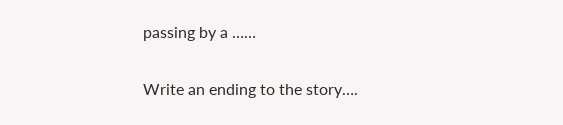passing by a ……

Write an ending to the story….